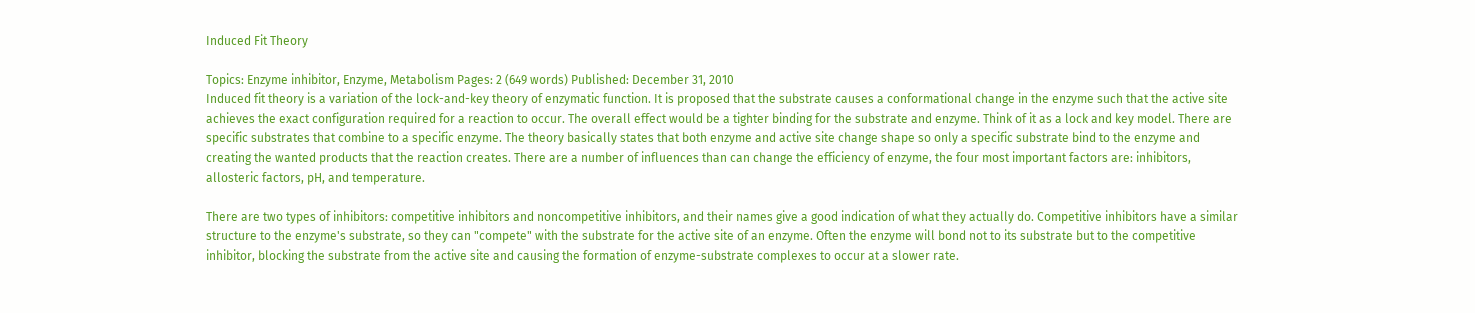Induced Fit Theory

Topics: Enzyme inhibitor, Enzyme, Metabolism Pages: 2 (649 words) Published: December 31, 2010
Induced fit theory is a variation of the lock-and-key theory of enzymatic function. It is proposed that the substrate causes a conformational change in the enzyme such that the active site achieves the exact configuration required for a reaction to occur. The overall effect would be a tighter binding for the substrate and enzyme. Think of it as a lock and key model. There are specific substrates that combine to a specific enzyme. The theory basically states that both enzyme and active site change shape so only a specific substrate bind to the enzyme and creating the wanted products that the reaction creates. There are a number of influences than can change the efficiency of enzyme, the four most important factors are: inhibitors, allosteric factors, pH, and temperature.

There are two types of inhibitors: competitive inhibitors and noncompetitive inhibitors, and their names give a good indication of what they actually do. Competitive inhibitors have a similar structure to the enzyme's substrate, so they can "compete" with the substrate for the active site of an enzyme. Often the enzyme will bond not to its substrate but to the competitive inhibitor, blocking the substrate from the active site and causing the formation of enzyme-substrate complexes to occur at a slower rate.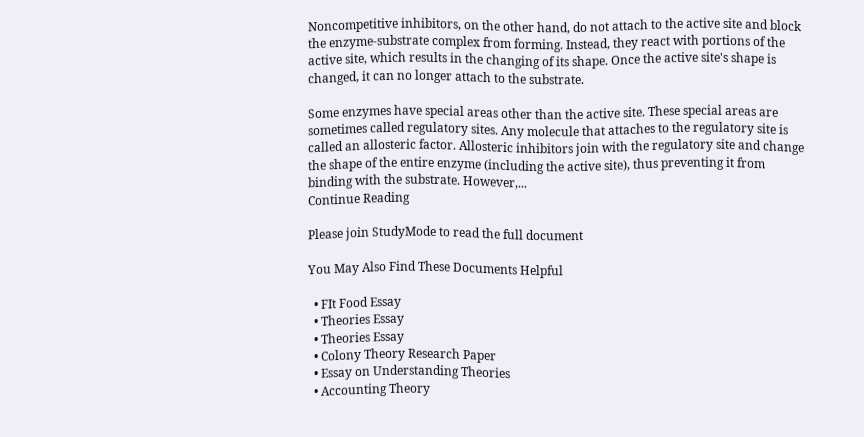Noncompetitive inhibitors, on the other hand, do not attach to the active site and block the enzyme-substrate complex from forming. Instead, they react with portions of the active site, which results in the changing of its shape. Once the active site's shape is changed, it can no longer attach to the substrate.

Some enzymes have special areas other than the active site. These special areas are sometimes called regulatory sites. Any molecule that attaches to the regulatory site is called an allosteric factor. Allosteric inhibitors join with the regulatory site and change the shape of the entire enzyme (including the active site), thus preventing it from binding with the substrate. However,...
Continue Reading

Please join StudyMode to read the full document

You May Also Find These Documents Helpful

  • FIt Food Essay
  • Theories Essay
  • Theories Essay
  • Colony Theory Research Paper
  • Essay on Understanding Theories
  • Accounting Theory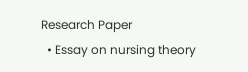Research Paper
  • Essay on nursing theory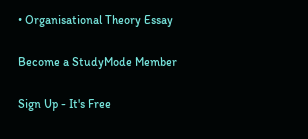• Organisational Theory Essay

Become a StudyMode Member

Sign Up - It's Free